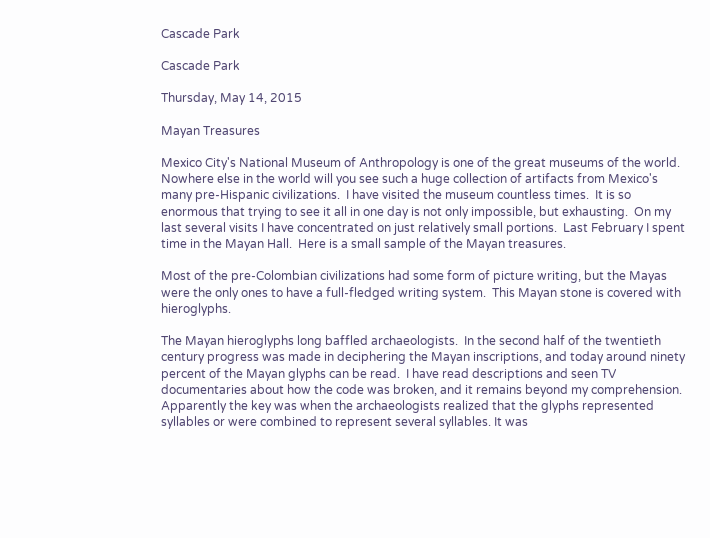Cascade Park

Cascade Park

Thursday, May 14, 2015

Mayan Treasures

Mexico City's National Museum of Anthropology is one of the great museums of the world.  Nowhere else in the world will you see such a huge collection of artifacts from Mexico's many pre-Hispanic civilizations.  I have visited the museum countless times.  It is so enormous that trying to see it all in one day is not only impossible, but exhausting.  On my last several visits I have concentrated on just relatively small portions.  Last February I spent time in the Mayan Hall.  Here is a small sample of the Mayan treasures.

Most of the pre-Colombian civilizations had some form of picture writing, but the Mayas were the only ones to have a full-fledged writing system.  This Mayan stone is covered with  hieroglyphs.

The Mayan hieroglyphs long baffled archaeologists.  In the second half of the twentieth century progress was made in deciphering the Mayan inscriptions, and today around ninety percent of the Mayan glyphs can be read.  I have read descriptions and seen TV documentaries about how the code was broken, and it remains beyond my comprehension.  Apparently the key was when the archaeologists realized that the glyphs represented syllables or were combined to represent several syllables. It was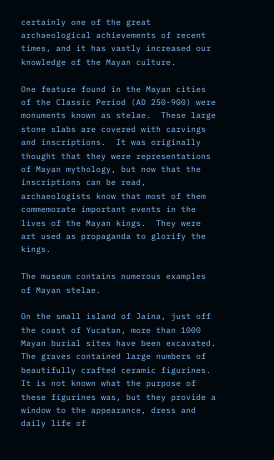certainly one of the great archaeological achievements of recent times, and it has vastly increased our knowledge of the Mayan culture.

One feature found in the Mayan cities of the Classic Period (AD 250-900) were monuments known as stelae.  These large stone slabs are covered with carvings and inscriptions.  It was originally thought that they were representations of Mayan mythology, but now that the inscriptions can be read, archaeologists know that most of them commemorate important events in the lives of the Mayan kings.  They were art used as propaganda to glorify the kings.

The museum contains numerous examples of Mayan stelae.

On the small island of Jaina, just off the coast of Yucatan, more than 1000 Mayan burial sites have been excavated.  The graves contained large numbers of beautifully crafted ceramic figurines.  It is not known what the purpose of these figurines was, but they provide a window to the appearance, dress and daily life of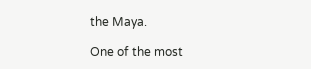the Maya.

One of the most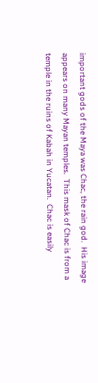important gods of the Maya was Chac, the rain god.  His image appears on many Mayan temples.  This mask of Chac is from a temple in the ruins of Kabah in Yucatan.  Chac is easily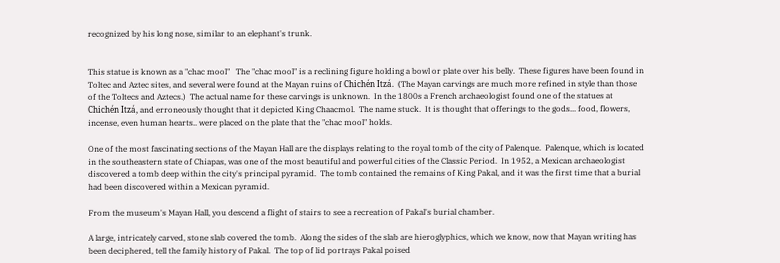recognized by his long nose, similar to an elephant's trunk.


This statue is known as a "chac mool"   The "chac mool" is a reclining figure holding a bowl or plate over his belly.  These figures have been found in Toltec and Aztec sites, and several were found at the Mayan ruins of Chichén Itzá.  (The Mayan carvings are much more refined in style than those of the Toltecs and Aztecs.)  The actual name for these carvings is unknown.  In the 1800s a French archaeologist found one of the statues at Chichén Itzá, and erroneously thought that it depicted King Chaacmol.  The name stuck.  It is thought that offerings to the gods... food, flowers, incense, even human hearts.. were placed on the plate that the "chac mool" holds.

One of the most fascinating sections of the Mayan Hall are the displays relating to the royal tomb of the city of Palenque.  Palenque, which is located in the southeastern state of Chiapas, was one of the most beautiful and powerful cities of the Classic Period.  In 1952, a Mexican archaeologist discovered a tomb deep within the city's principal pyramid.  The tomb contained the remains of King Pakal, and it was the first time that a burial had been discovered within a Mexican pyramid.

From the museum's Mayan Hall, you descend a flight of stairs to see a recreation of Pakal's burial chamber.

A large, intricately carved, stone slab covered the tomb.  Along the sides of the slab are hieroglyphics, which we know, now that Mayan writing has been deciphered, tell the family history of Pakal.  The top of lid portrays Pakal poised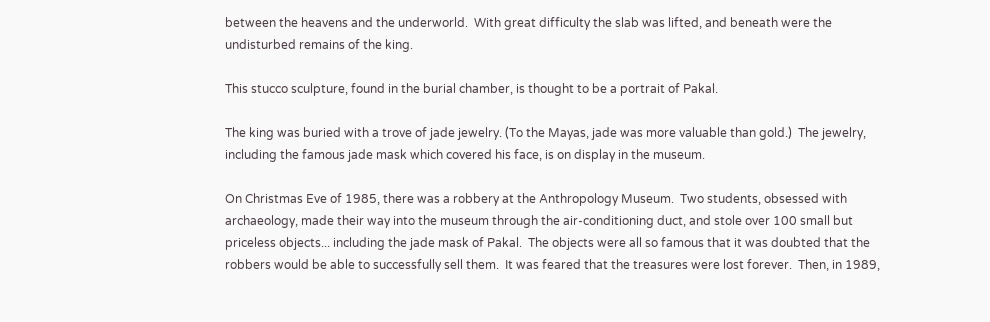between the heavens and the underworld.  With great difficulty the slab was lifted, and beneath were the undisturbed remains of the king.

This stucco sculpture, found in the burial chamber, is thought to be a portrait of Pakal.

The king was buried with a trove of jade jewelry. (To the Mayas, jade was more valuable than gold.)  The jewelry, including the famous jade mask which covered his face, is on display in the museum.

On Christmas Eve of 1985, there was a robbery at the Anthropology Museum.  Two students, obsessed with archaeology, made their way into the museum through the air-conditioning duct, and stole over 100 small but priceless objects... including the jade mask of Pakal.  The objects were all so famous that it was doubted that the robbers would be able to successfully sell them.  It was feared that the treasures were lost forever.  Then, in 1989,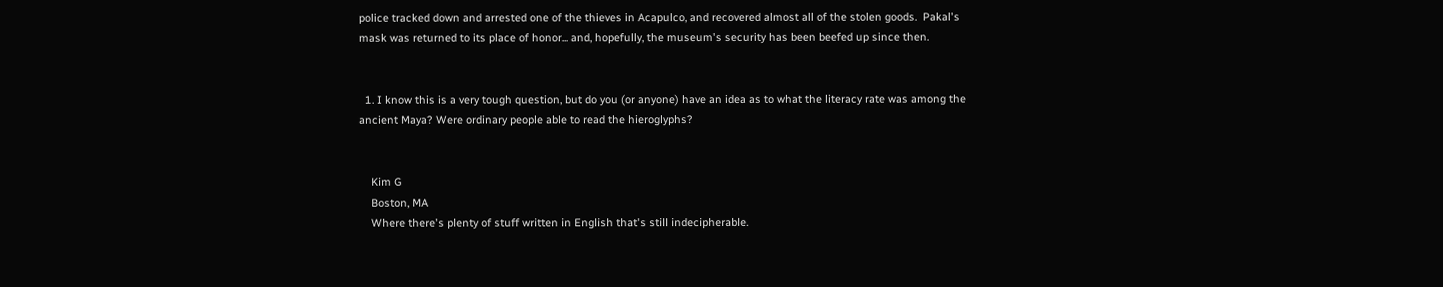police tracked down and arrested one of the thieves in Acapulco, and recovered almost all of the stolen goods.  Pakal's mask was returned to its place of honor... and, hopefully, the museum's security has been beefed up since then.


  1. I know this is a very tough question, but do you (or anyone) have an idea as to what the literacy rate was among the ancient Maya? Were ordinary people able to read the hieroglyphs?


    Kim G
    Boston, MA
    Where there's plenty of stuff written in English that's still indecipherable.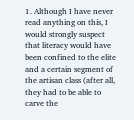1. Although I have never read anything on this, I would strongly suspect that literacy would have been confined to the elite and a certain segment of the artisan class (after all, they had to be able to carve the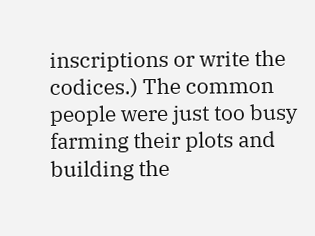inscriptions or write the codices.) The common people were just too busy farming their plots and building the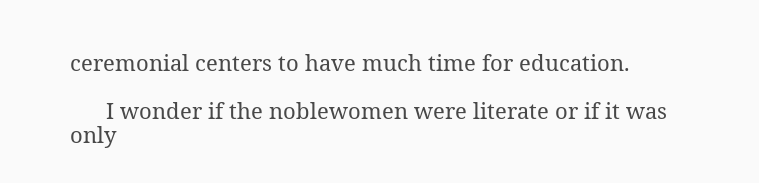ceremonial centers to have much time for education.

      I wonder if the noblewomen were literate or if it was only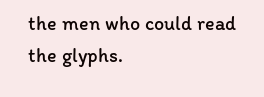the men who could read the glyphs.